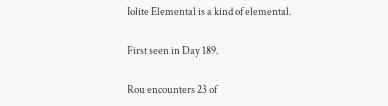Iolite Elemental is a kind of elemental.

First seen in Day 189.

Rou encounters 23 of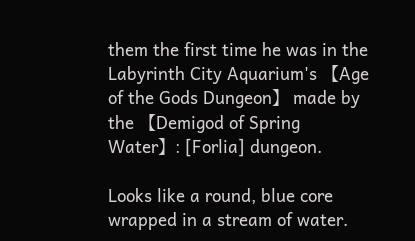them the first time he was in the Labyrinth City Aquarium's 【Age of the Gods Dungeon】 made by the 【Demigod of Spring Water】: [Forlia] dungeon.

Looks like a round, blue core wrapped in a stream of water.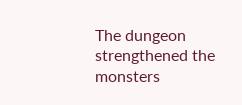The dungeon strengthened the monsters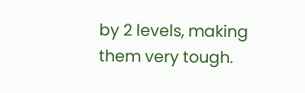by 2 levels, making them very tough.